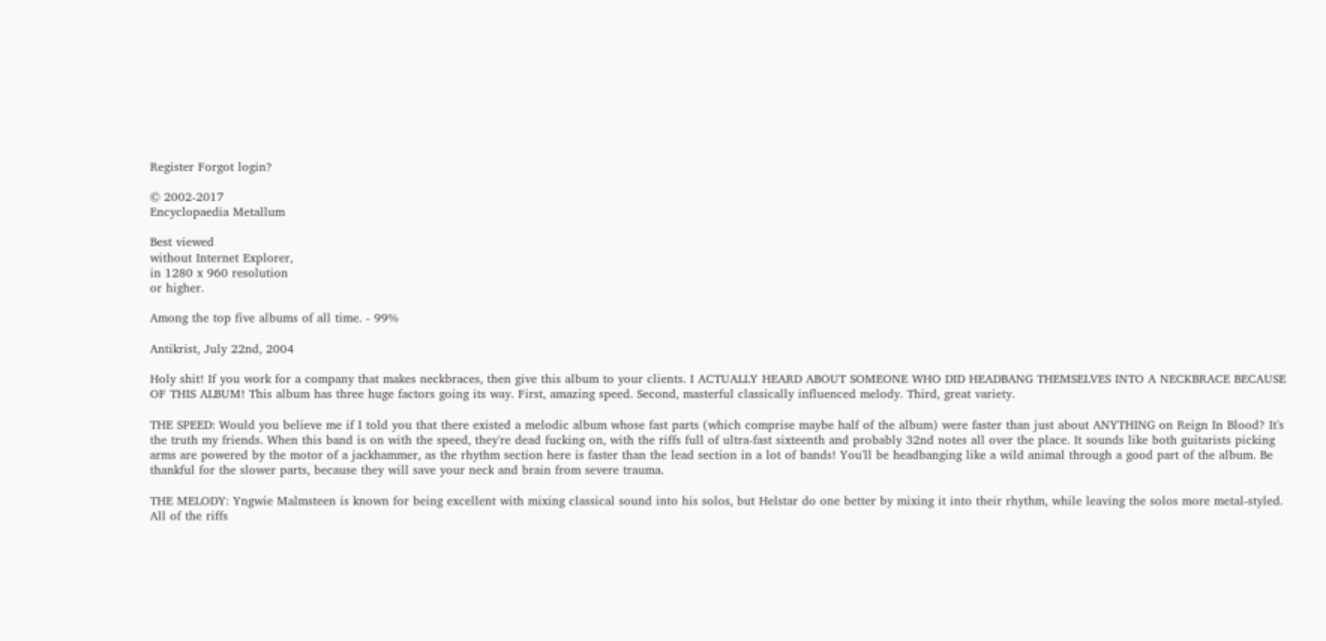Register Forgot login?

© 2002-2017
Encyclopaedia Metallum

Best viewed
without Internet Explorer,
in 1280 x 960 resolution
or higher.

Among the top five albums of all time. - 99%

Antikrist, July 22nd, 2004

Holy shit! If you work for a company that makes neckbraces, then give this album to your clients. I ACTUALLY HEARD ABOUT SOMEONE WHO DID HEADBANG THEMSELVES INTO A NECKBRACE BECAUSE OF THIS ALBUM! This album has three huge factors going its way. First, amazing speed. Second, masterful classically influenced melody. Third, great variety.

THE SPEED: Would you believe me if I told you that there existed a melodic album whose fast parts (which comprise maybe half of the album) were faster than just about ANYTHING on Reign In Blood? It's the truth my friends. When this band is on with the speed, they're dead fucking on, with the riffs full of ultra-fast sixteenth and probably 32nd notes all over the place. It sounds like both guitarists picking arms are powered by the motor of a jackhammer, as the rhythm section here is faster than the lead section in a lot of bands! You'll be headbanging like a wild animal through a good part of the album. Be thankful for the slower parts, because they will save your neck and brain from severe trauma.

THE MELODY: Yngwie Malmsteen is known for being excellent with mixing classical sound into his solos, but Helstar do one better by mixing it into their rhythm, while leaving the solos more metal-styled. All of the riffs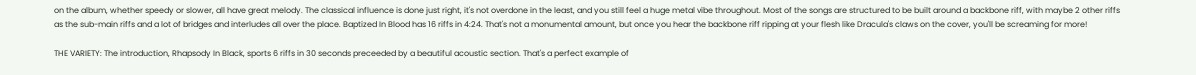on the album, whether speedy or slower, all have great melody. The classical influence is done just right, it's not overdone in the least, and you still feel a huge metal vibe throughout. Most of the songs are structured to be built around a backbone riff, with maybe 2 other riffs as the sub-main riffs and a lot of bridges and interludes all over the place. Baptized In Blood has 16 riffs in 4:24. That's not a monumental amount, but once you hear the backbone riff ripping at your flesh like Dracula's claws on the cover, you'll be screaming for more!

THE VARIETY: The introduction, Rhapsody In Black, sports 6 riffs in 30 seconds preceeded by a beautiful acoustic section. That's a perfect example of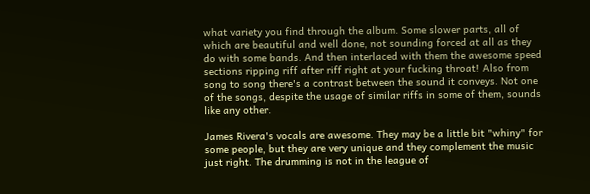what variety you find through the album. Some slower parts, all of which are beautiful and well done, not sounding forced at all as they do with some bands. And then interlaced with them the awesome speed sections ripping riff after riff right at your fucking throat! Also from song to song there's a contrast between the sound it conveys. Not one of the songs, despite the usage of similar riffs in some of them, sounds like any other.

James Rivera's vocals are awesome. They may be a little bit "whiny" for some people, but they are very unique and they complement the music just right. The drumming is not in the league of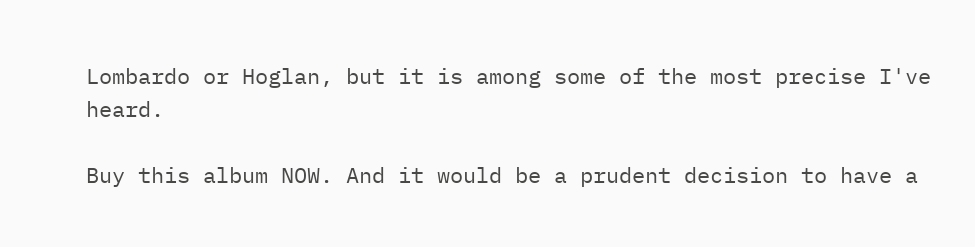Lombardo or Hoglan, but it is among some of the most precise I've heard.

Buy this album NOW. And it would be a prudent decision to have a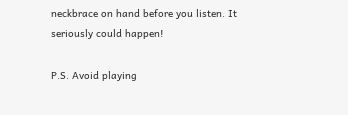neckbrace on hand before you listen. It seriously could happen!

P.S. Avoid playing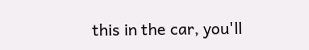this in the car, you'll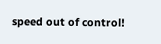speed out of control!